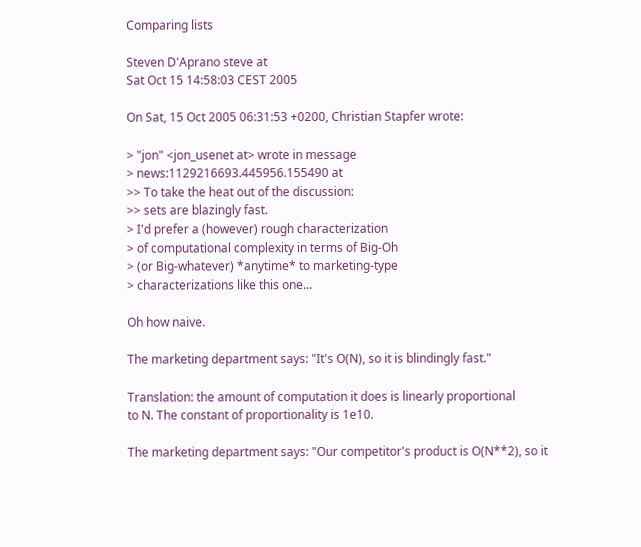Comparing lists

Steven D'Aprano steve at
Sat Oct 15 14:58:03 CEST 2005

On Sat, 15 Oct 2005 06:31:53 +0200, Christian Stapfer wrote:

> "jon" <jon_usenet at> wrote in message
> news:1129216693.445956.155490 at
>> To take the heat out of the discussion:
>> sets are blazingly fast.
> I'd prefer a (however) rough characterization
> of computational complexity in terms of Big-Oh
> (or Big-whatever) *anytime* to marketing-type
> characterizations like this one...

Oh how naive.

The marketing department says: "It's O(N), so it is blindingly fast."

Translation: the amount of computation it does is linearly proportional
to N. The constant of proportionality is 1e10.

The marketing department says: "Our competitor's product is O(N**2), so it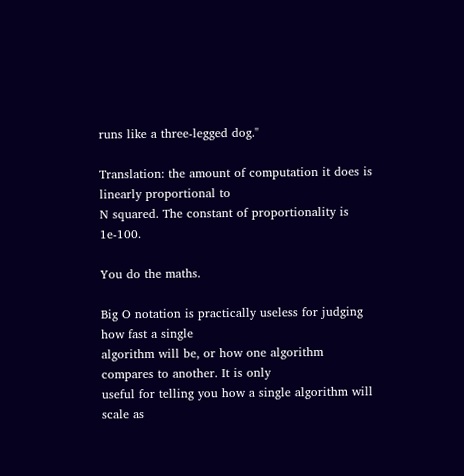runs like a three-legged dog."

Translation: the amount of computation it does is linearly proportional to
N squared. The constant of proportionality is 1e-100.

You do the maths.

Big O notation is practically useless for judging how fast a single
algorithm will be, or how one algorithm compares to another. It is only
useful for telling you how a single algorithm will scale as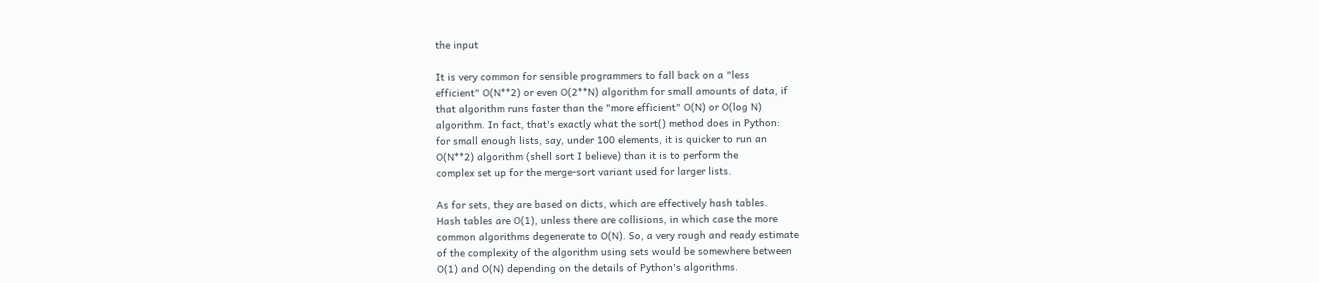the input

It is very common for sensible programmers to fall back on a "less
efficient" O(N**2) or even O(2**N) algorithm for small amounts of data, if
that algorithm runs faster than the "more efficient" O(N) or O(log N)
algorithm. In fact, that's exactly what the sort() method does in Python:
for small enough lists, say, under 100 elements, it is quicker to run an
O(N**2) algorithm (shell sort I believe) than it is to perform the
complex set up for the merge-sort variant used for larger lists.

As for sets, they are based on dicts, which are effectively hash tables.
Hash tables are O(1), unless there are collisions, in which case the more
common algorithms degenerate to O(N). So, a very rough and ready estimate
of the complexity of the algorithm using sets would be somewhere between
O(1) and O(N) depending on the details of Python's algorithms.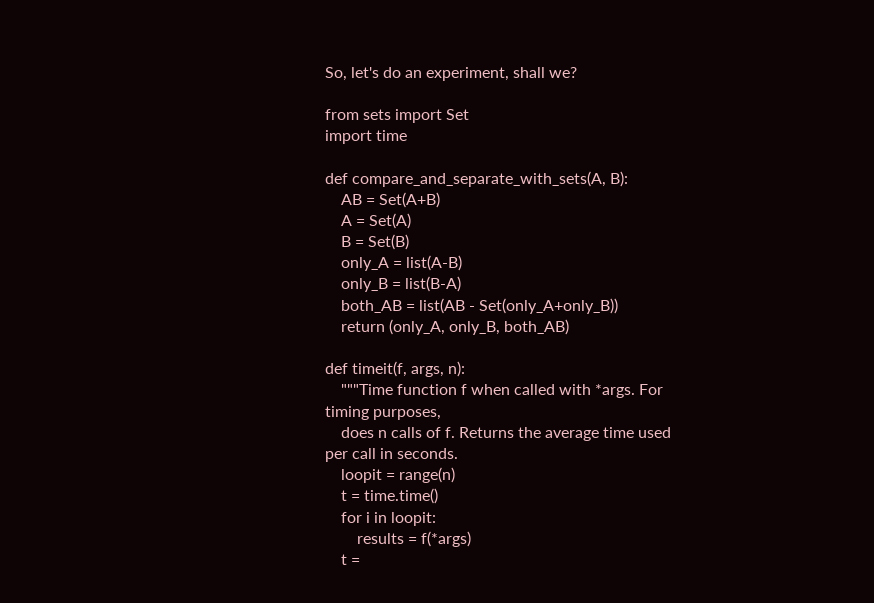So, let's do an experiment, shall we?

from sets import Set
import time

def compare_and_separate_with_sets(A, B):
    AB = Set(A+B)
    A = Set(A)
    B = Set(B)
    only_A = list(A-B)
    only_B = list(B-A)
    both_AB = list(AB - Set(only_A+only_B))
    return (only_A, only_B, both_AB)

def timeit(f, args, n):
    """Time function f when called with *args. For timing purposes,
    does n calls of f. Returns the average time used per call in seconds.
    loopit = range(n)
    t = time.time()
    for i in loopit:
        results = f(*args)
    t =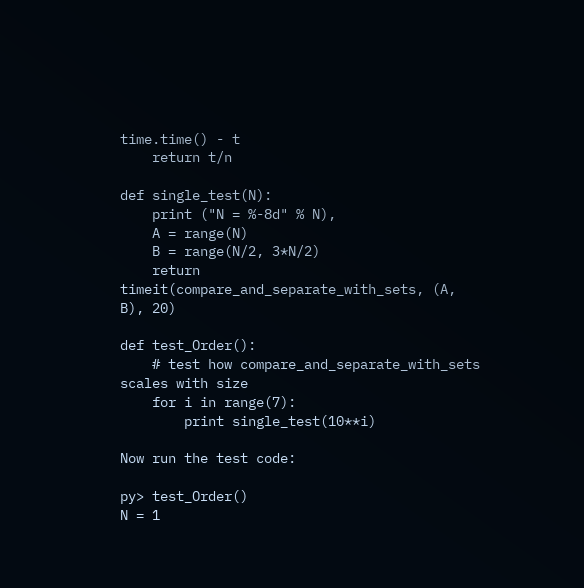time.time() - t
    return t/n

def single_test(N):
    print ("N = %-8d" % N),
    A = range(N)
    B = range(N/2, 3*N/2)
    return timeit(compare_and_separate_with_sets, (A, B), 20)

def test_Order():
    # test how compare_and_separate_with_sets scales with size
    for i in range(7):
        print single_test(10**i)

Now run the test code:

py> test_Order()
N = 1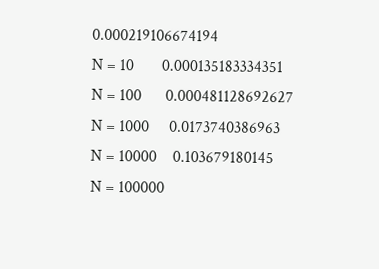0.000219106674194
N = 10       0.000135183334351
N = 100      0.000481128692627
N = 1000     0.0173740386963
N = 10000    0.103679180145
N = 100000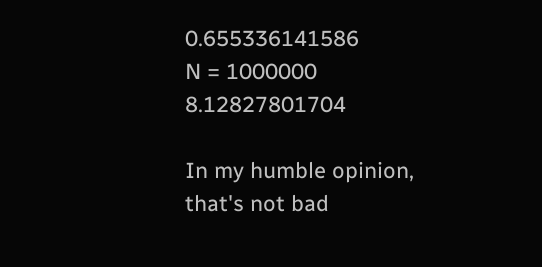0.655336141586
N = 1000000  8.12827801704

In my humble opinion, that's not bad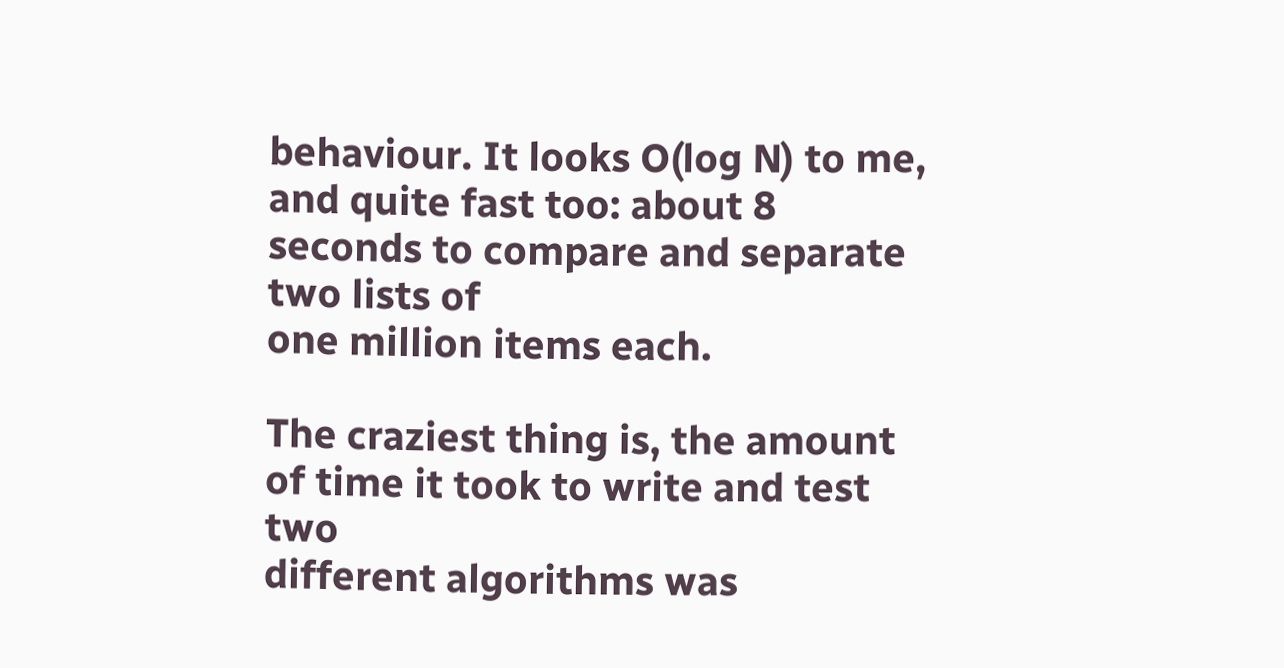behaviour. It looks O(log N) to me,
and quite fast too: about 8 seconds to compare and separate two lists of
one million items each.

The craziest thing is, the amount of time it took to write and test two
different algorithms was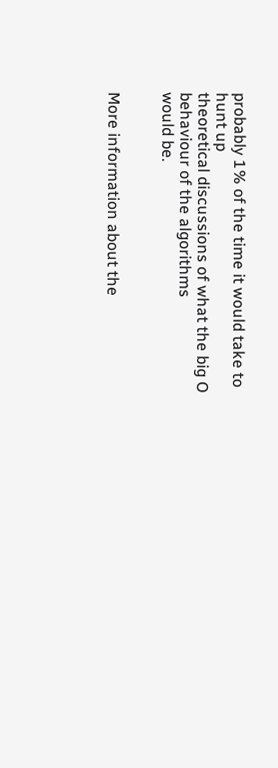probably 1% of the time it would take to hunt up
theoretical discussions of what the big O behaviour of the algorithms
would be.


More information about the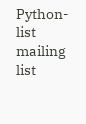Python-list mailing list